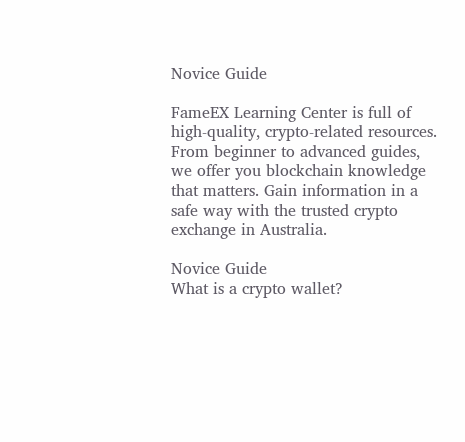Novice Guide

FameEX Learning Center is full of high-quality, crypto-related resources. From beginner to advanced guides, we offer you blockchain knowledge that matters. Gain information in a safe way with the trusted crypto exchange in Australia.

Novice Guide
What is a crypto wallet?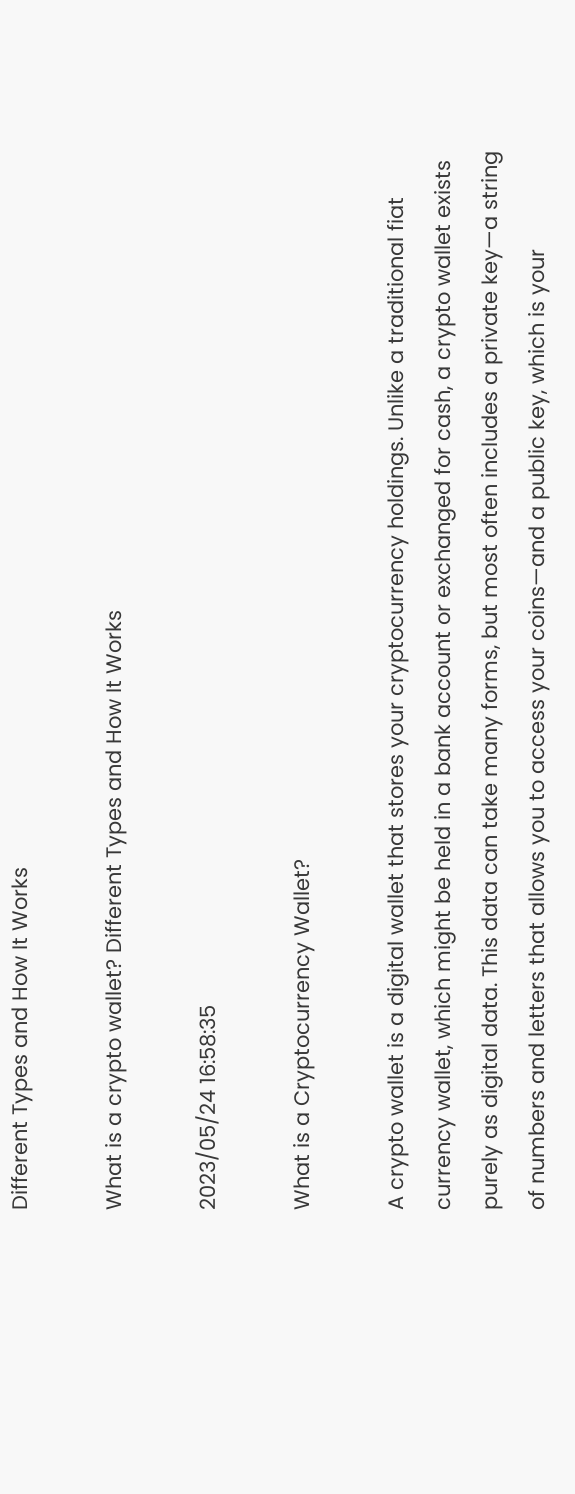Different Types and How It Works

What is a crypto wallet? Different Types and How It Works

2023/05/24 16:58:35

What is a Cryptocurrency Wallet?

A crypto wallet is a digital wallet that stores your cryptocurrency holdings. Unlike a traditional fiat currency wallet, which might be held in a bank account or exchanged for cash, a crypto wallet exists purely as digital data. This data can take many forms, but most often includes a private key—a string of numbers and letters that allows you to access your coins—and a public key, which is your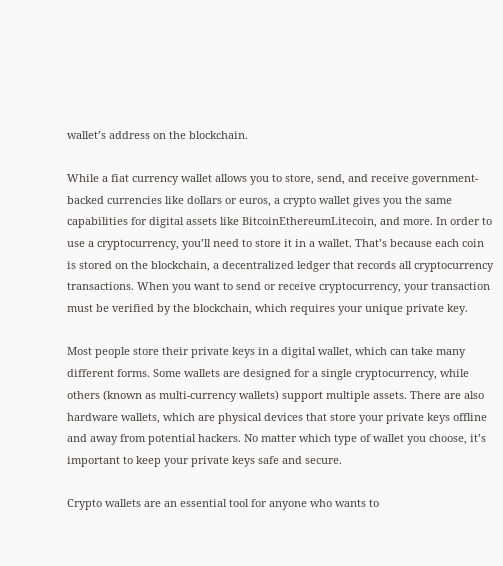wallet’s address on the blockchain.

While a fiat currency wallet allows you to store, send, and receive government-backed currencies like dollars or euros, a crypto wallet gives you the same capabilities for digital assets like BitcoinEthereumLitecoin, and more. In order to use a cryptocurrency, you’ll need to store it in a wallet. That’s because each coin is stored on the blockchain, a decentralized ledger that records all cryptocurrency transactions. When you want to send or receive cryptocurrency, your transaction must be verified by the blockchain, which requires your unique private key.

Most people store their private keys in a digital wallet, which can take many different forms. Some wallets are designed for a single cryptocurrency, while others (known as multi-currency wallets) support multiple assets. There are also hardware wallets, which are physical devices that store your private keys offline and away from potential hackers. No matter which type of wallet you choose, it’s important to keep your private keys safe and secure.

Crypto wallets are an essential tool for anyone who wants to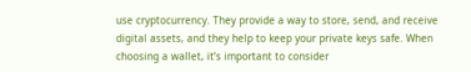use cryptocurrency. They provide a way to store, send, and receive digital assets, and they help to keep your private keys safe. When choosing a wallet, it’s important to consider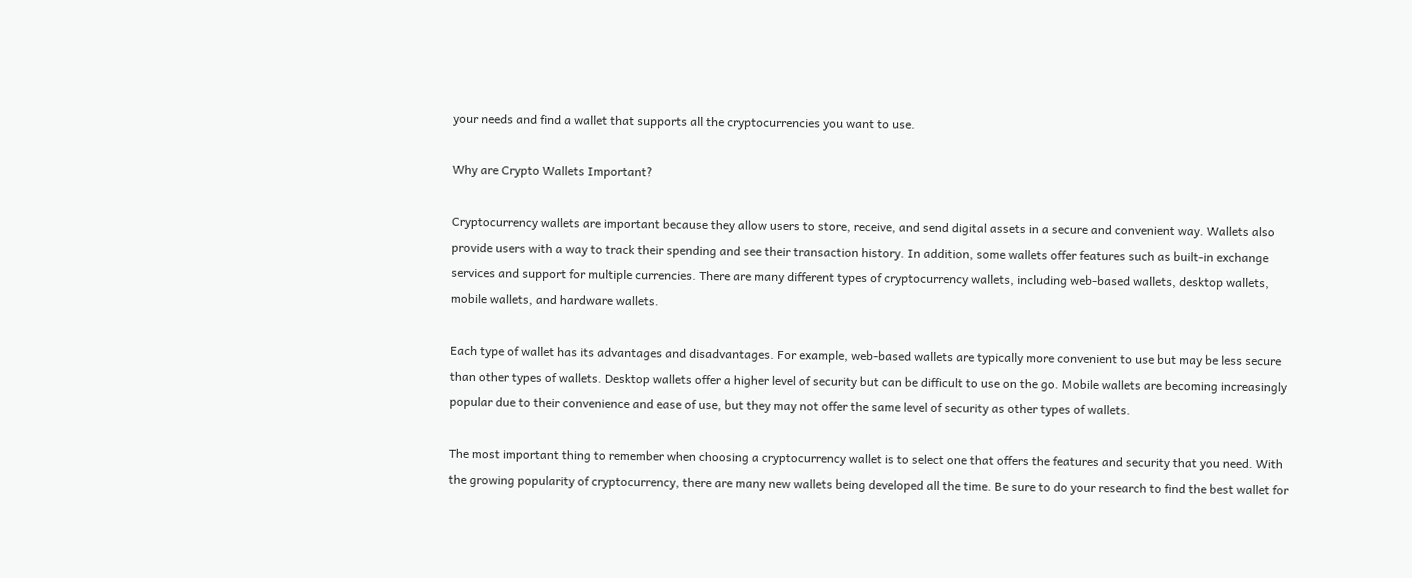your needs and find a wallet that supports all the cryptocurrencies you want to use.

Why are Crypto Wallets Important?

Cryptocurrency wallets are important because they allow users to store, receive, and send digital assets in a secure and convenient way. Wallets also provide users with a way to track their spending and see their transaction history. In addition, some wallets offer features such as built-in exchange services and support for multiple currencies. There are many different types of cryptocurrency wallets, including web-based wallets, desktop wallets, mobile wallets, and hardware wallets.

Each type of wallet has its advantages and disadvantages. For example, web-based wallets are typically more convenient to use but may be less secure than other types of wallets. Desktop wallets offer a higher level of security but can be difficult to use on the go. Mobile wallets are becoming increasingly popular due to their convenience and ease of use, but they may not offer the same level of security as other types of wallets.

The most important thing to remember when choosing a cryptocurrency wallet is to select one that offers the features and security that you need. With the growing popularity of cryptocurrency, there are many new wallets being developed all the time. Be sure to do your research to find the best wallet for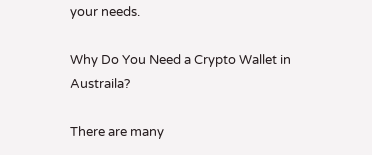your needs.

Why Do You Need a Crypto Wallet in Austraila?

There are many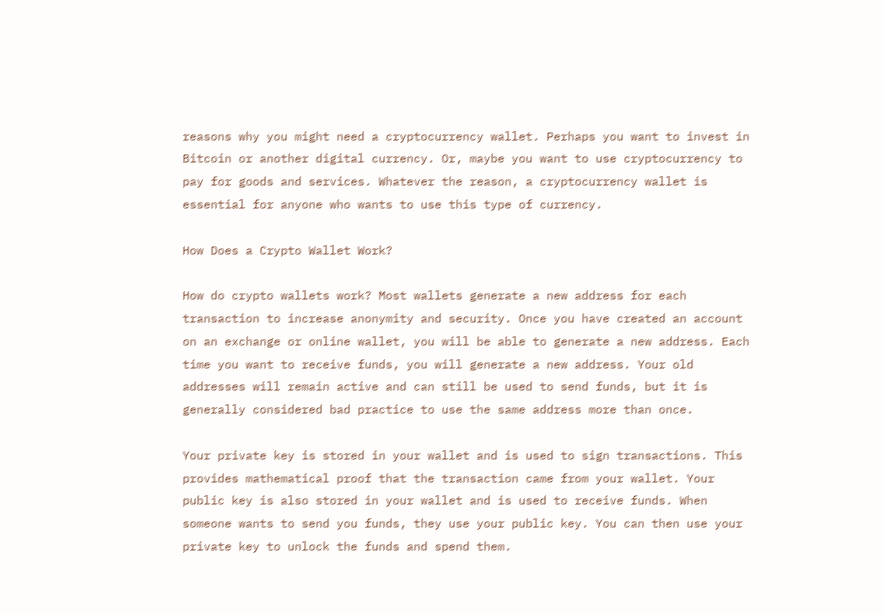reasons why you might need a cryptocurrency wallet. Perhaps you want to invest in Bitcoin or another digital currency. Or, maybe you want to use cryptocurrency to pay for goods and services. Whatever the reason, a cryptocurrency wallet is essential for anyone who wants to use this type of currency.

How Does a Crypto Wallet Work?

How do crypto wallets work? Most wallets generate a new address for each transaction to increase anonymity and security. Once you have created an account on an exchange or online wallet, you will be able to generate a new address. Each time you want to receive funds, you will generate a new address. Your old addresses will remain active and can still be used to send funds, but it is generally considered bad practice to use the same address more than once.

Your private key is stored in your wallet and is used to sign transactions. This provides mathematical proof that the transaction came from your wallet. Your public key is also stored in your wallet and is used to receive funds. When someone wants to send you funds, they use your public key. You can then use your private key to unlock the funds and spend them.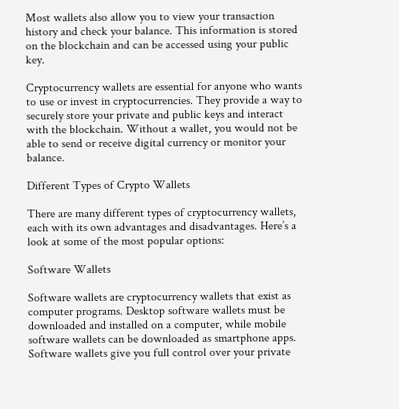Most wallets also allow you to view your transaction history and check your balance. This information is stored on the blockchain and can be accessed using your public key.

Cryptocurrency wallets are essential for anyone who wants to use or invest in cryptocurrencies. They provide a way to securely store your private and public keys and interact with the blockchain. Without a wallet, you would not be able to send or receive digital currency or monitor your balance.

Different Types of Crypto Wallets

There are many different types of cryptocurrency wallets, each with its own advantages and disadvantages. Here’s a look at some of the most popular options:

Software Wallets

Software wallets are cryptocurrency wallets that exist as computer programs. Desktop software wallets must be downloaded and installed on a computer, while mobile software wallets can be downloaded as smartphone apps. Software wallets give you full control over your private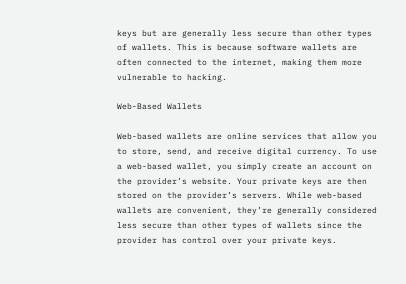keys but are generally less secure than other types of wallets. This is because software wallets are often connected to the internet, making them more vulnerable to hacking.

Web-Based Wallets

Web-based wallets are online services that allow you to store, send, and receive digital currency. To use a web-based wallet, you simply create an account on the provider’s website. Your private keys are then stored on the provider’s servers. While web-based wallets are convenient, they’re generally considered less secure than other types of wallets since the provider has control over your private keys.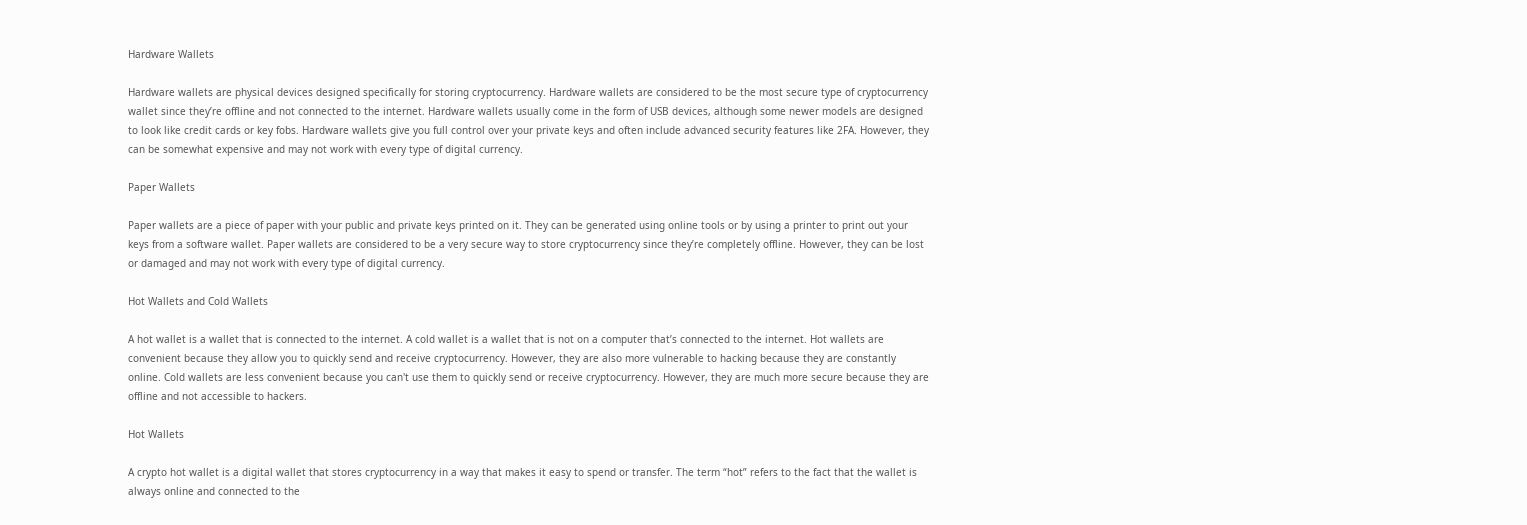Hardware Wallets

Hardware wallets are physical devices designed specifically for storing cryptocurrency. Hardware wallets are considered to be the most secure type of cryptocurrency wallet since they’re offline and not connected to the internet. Hardware wallets usually come in the form of USB devices, although some newer models are designed to look like credit cards or key fobs. Hardware wallets give you full control over your private keys and often include advanced security features like 2FA. However, they can be somewhat expensive and may not work with every type of digital currency.

Paper Wallets

Paper wallets are a piece of paper with your public and private keys printed on it. They can be generated using online tools or by using a printer to print out your keys from a software wallet. Paper wallets are considered to be a very secure way to store cryptocurrency since they’re completely offline. However, they can be lost or damaged and may not work with every type of digital currency.

Hot Wallets and Cold Wallets

A hot wallet is a wallet that is connected to the internet. A cold wallet is a wallet that is not on a computer that’s connected to the internet. Hot wallets are convenient because they allow you to quickly send and receive cryptocurrency. However, they are also more vulnerable to hacking because they are constantly online. Cold wallets are less convenient because you can't use them to quickly send or receive cryptocurrency. However, they are much more secure because they are offline and not accessible to hackers.

Hot Wallets

A crypto hot wallet is a digital wallet that stores cryptocurrency in a way that makes it easy to spend or transfer. The term “hot” refers to the fact that the wallet is always online and connected to the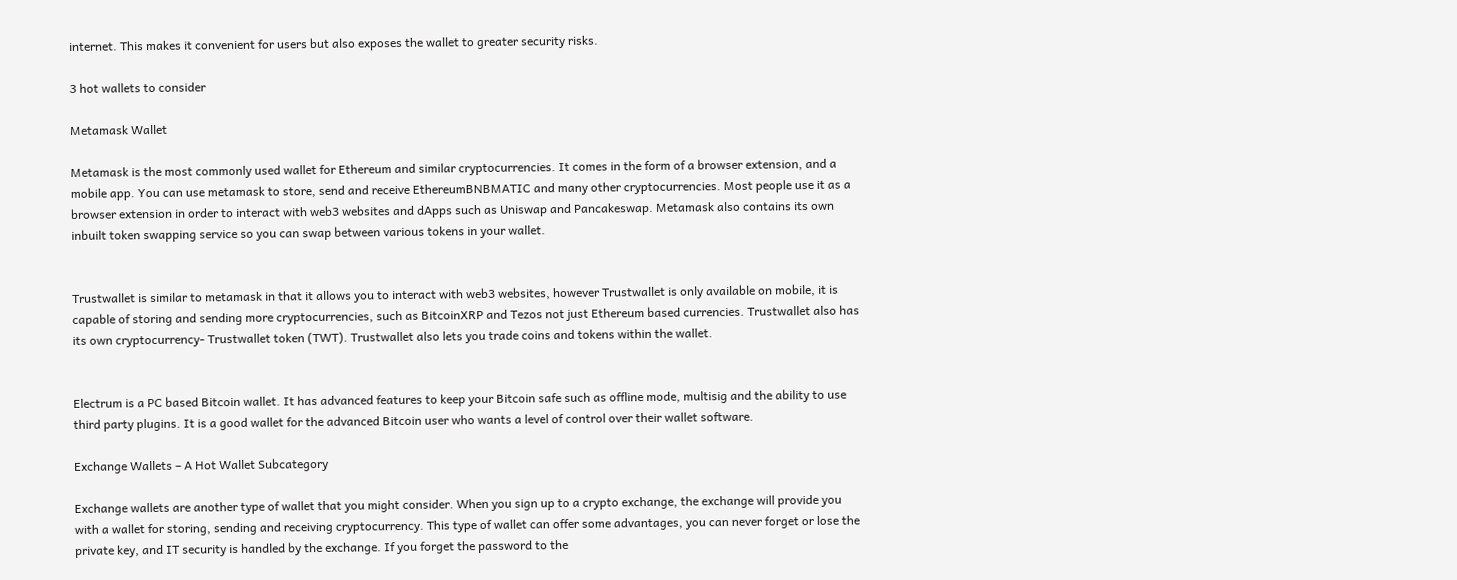internet. This makes it convenient for users but also exposes the wallet to greater security risks.

3 hot wallets to consider

Metamask Wallet

Metamask is the most commonly used wallet for Ethereum and similar cryptocurrencies. It comes in the form of a browser extension, and a mobile app. You can use metamask to store, send and receive EthereumBNBMATIC and many other cryptocurrencies. Most people use it as a browser extension in order to interact with web3 websites and dApps such as Uniswap and Pancakeswap. Metamask also contains its own inbuilt token swapping service so you can swap between various tokens in your wallet.


Trustwallet is similar to metamask in that it allows you to interact with web3 websites, however Trustwallet is only available on mobile, it is capable of storing and sending more cryptocurrencies, such as BitcoinXRP and Tezos not just Ethereum based currencies. Trustwallet also has its own cryptocurrency- Trustwallet token (TWT). Trustwallet also lets you trade coins and tokens within the wallet.


Electrum is a PC based Bitcoin wallet. It has advanced features to keep your Bitcoin safe such as offline mode, multisig and the ability to use third party plugins. It is a good wallet for the advanced Bitcoin user who wants a level of control over their wallet software.

Exchange Wallets – A Hot Wallet Subcategory

Exchange wallets are another type of wallet that you might consider. When you sign up to a crypto exchange, the exchange will provide you with a wallet for storing, sending and receiving cryptocurrency. This type of wallet can offer some advantages, you can never forget or lose the private key, and IT security is handled by the exchange. If you forget the password to the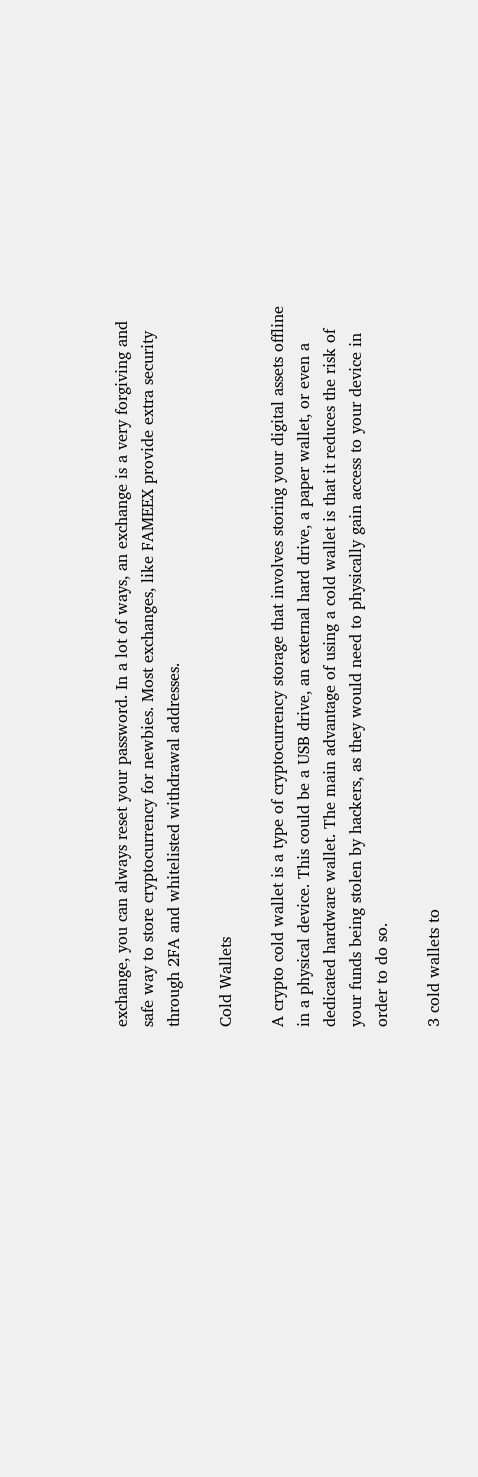exchange, you can always reset your password. In a lot of ways, an exchange is a very forgiving and safe way to store cryptocurrency for newbies. Most exchanges, like FAMEEX provide extra security through 2FA and whitelisted withdrawal addresses.

Cold Wallets

A crypto cold wallet is a type of cryptocurrency storage that involves storing your digital assets offline in a physical device. This could be a USB drive, an external hard drive, a paper wallet, or even a dedicated hardware wallet. The main advantage of using a cold wallet is that it reduces the risk of your funds being stolen by hackers, as they would need to physically gain access to your device in order to do so.

3 cold wallets to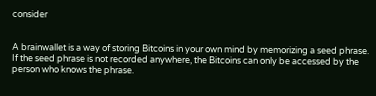consider


A brainwallet is a way of storing Bitcoins in your own mind by memorizing a seed phrase. If the seed phrase is not recorded anywhere, the Bitcoins can only be accessed by the person who knows the phrase.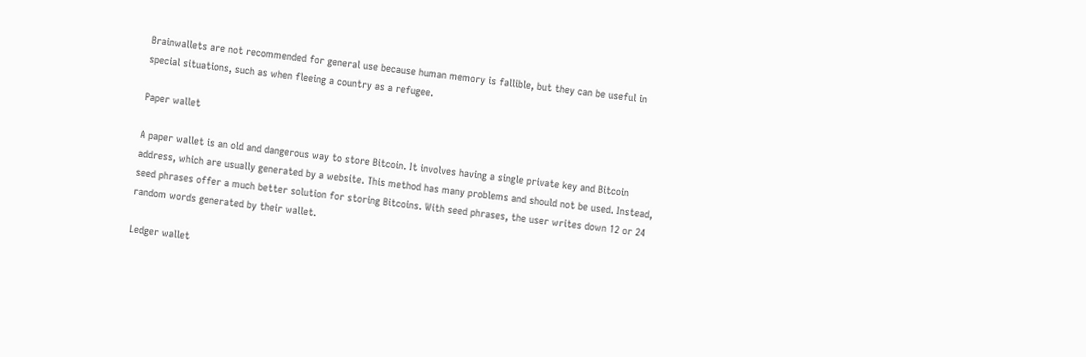Brainwallets are not recommended for general use because human memory is fallible, but they can be useful in special situations, such as when fleeing a country as a refugee.

Paper wallet

A paper wallet is an old and dangerous way to store Bitcoin. It involves having a single private key and Bitcoin address, which are usually generated by a website. This method has many problems and should not be used. Instead, seed phrases offer a much better solution for storing Bitcoins. With seed phrases, the user writes down 12 or 24 random words generated by their wallet.

Ledger wallet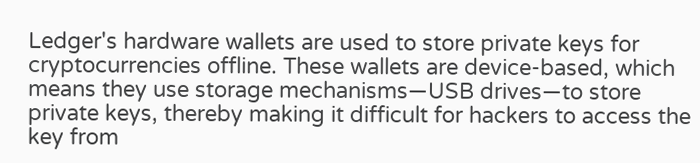Ledger's hardware wallets are used to store private keys for cryptocurrencies offline. These wallets are device-based, which means they use storage mechanisms—USB drives—to store private keys, thereby making it difficult for hackers to access the key from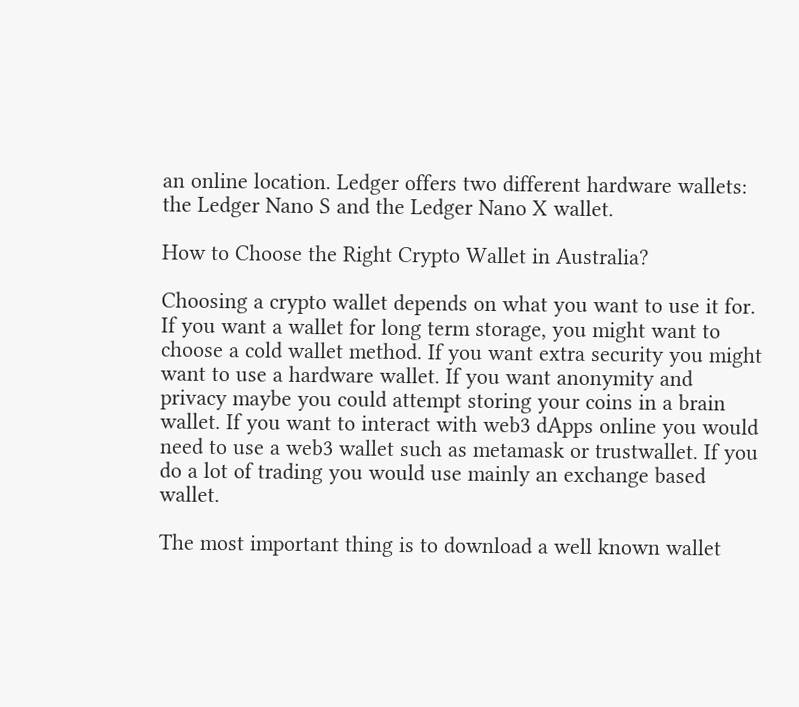an online location. Ledger offers two different hardware wallets: the Ledger Nano S and the Ledger Nano X wallet.

How to Choose the Right Crypto Wallet in Australia?

Choosing a crypto wallet depends on what you want to use it for. If you want a wallet for long term storage, you might want to choose a cold wallet method. If you want extra security you might want to use a hardware wallet. If you want anonymity and privacy maybe you could attempt storing your coins in a brain wallet. If you want to interact with web3 dApps online you would need to use a web3 wallet such as metamask or trustwallet. If you do a lot of trading you would use mainly an exchange based wallet.

The most important thing is to download a well known wallet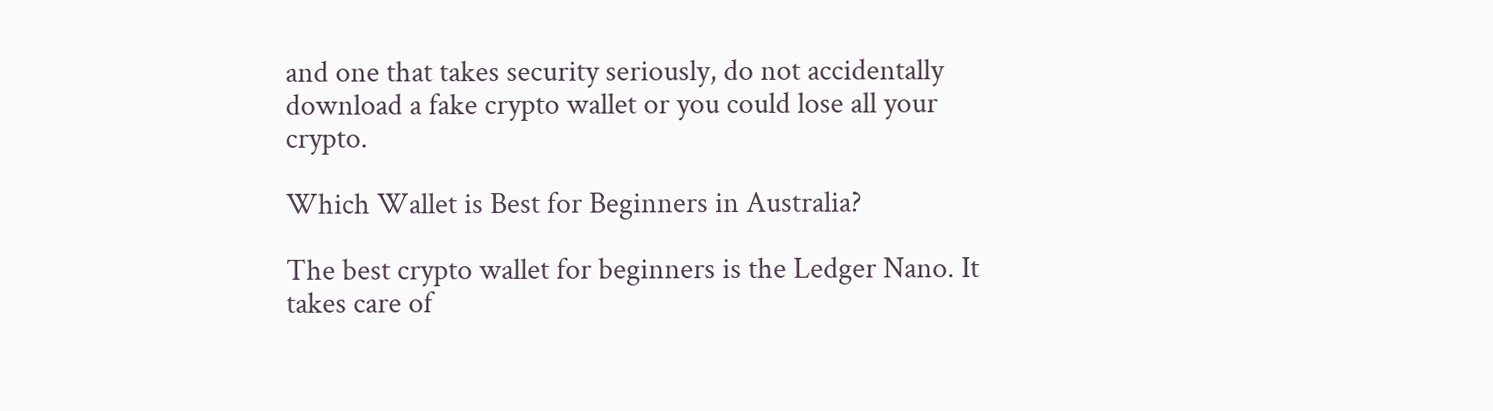and one that takes security seriously, do not accidentally download a fake crypto wallet or you could lose all your crypto.

Which Wallet is Best for Beginners in Australia?

The best crypto wallet for beginners is the Ledger Nano. It takes care of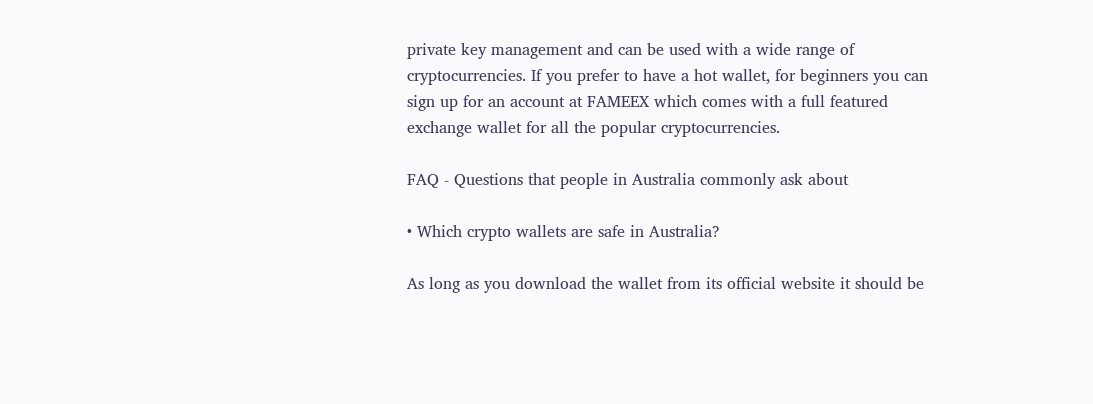private key management and can be used with a wide range of cryptocurrencies. If you prefer to have a hot wallet, for beginners you can sign up for an account at FAMEEX which comes with a full featured exchange wallet for all the popular cryptocurrencies.

FAQ - Questions that people in Australia commonly ask about

• Which crypto wallets are safe in Australia?

As long as you download the wallet from its official website it should be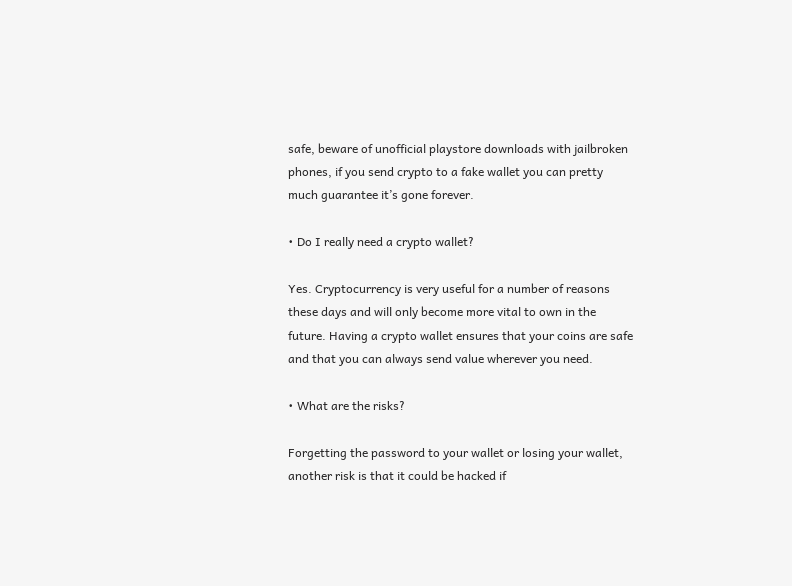safe, beware of unofficial playstore downloads with jailbroken phones, if you send crypto to a fake wallet you can pretty much guarantee it’s gone forever.

• Do I really need a crypto wallet?

Yes. Cryptocurrency is very useful for a number of reasons these days and will only become more vital to own in the future. Having a crypto wallet ensures that your coins are safe and that you can always send value wherever you need.

• What are the risks?

Forgetting the password to your wallet or losing your wallet, another risk is that it could be hacked if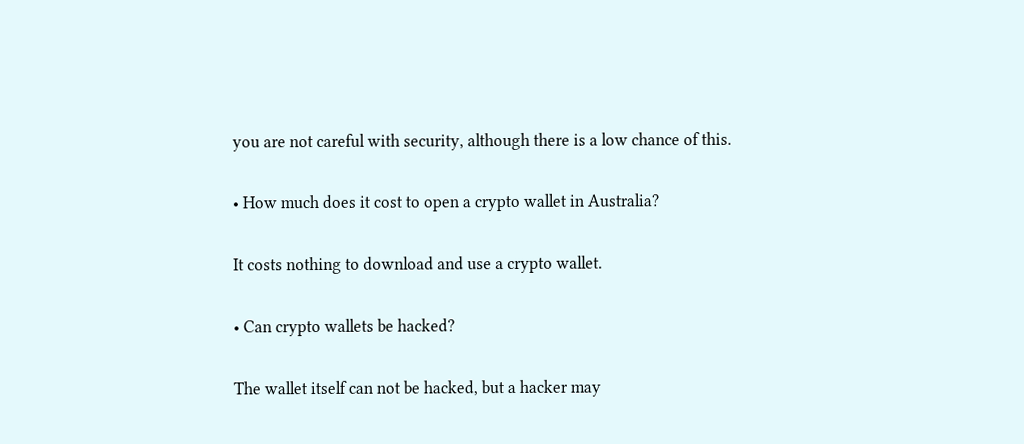you are not careful with security, although there is a low chance of this.

• How much does it cost to open a crypto wallet in Australia?

It costs nothing to download and use a crypto wallet.

• Can crypto wallets be hacked?

The wallet itself can not be hacked, but a hacker may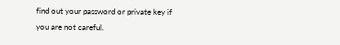find out your password or private key if you are not careful.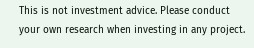This is not investment advice. Please conduct your own research when investing in any project.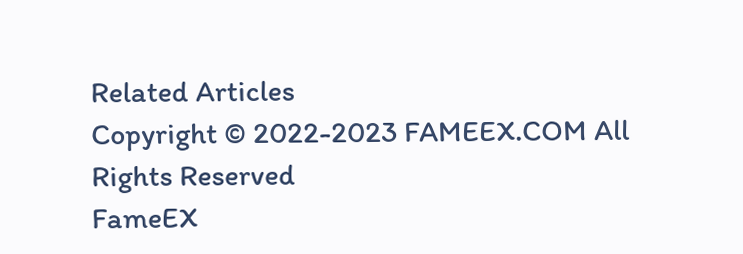Related Articles
Copyright © 2022-2023 FAMEEX.COM All Rights Reserved
FameEX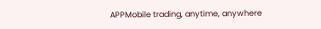APPMobile trading, anytime, anywhere